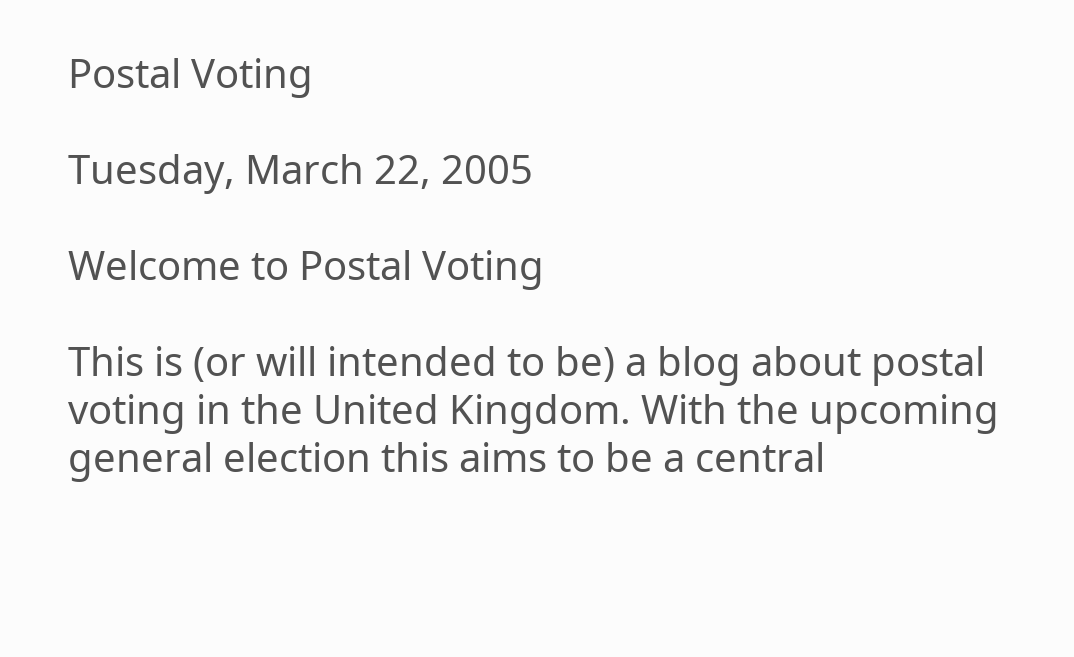Postal Voting

Tuesday, March 22, 2005

Welcome to Postal Voting

This is (or will intended to be) a blog about postal voting in the United Kingdom. With the upcoming general election this aims to be a central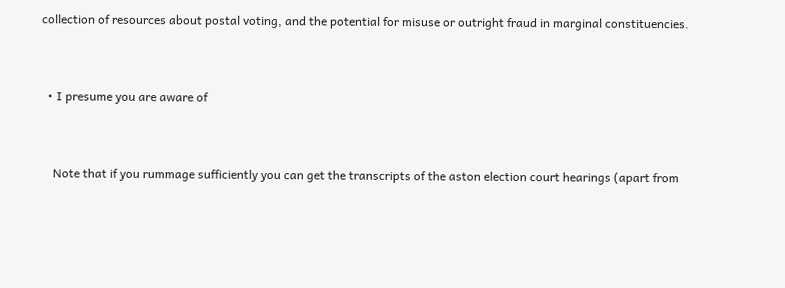collection of resources about postal voting, and the potential for misuse or outright fraud in marginal constituencies.


  • I presume you are aware of


    Note that if you rummage sufficiently you can get the transcripts of the aston election court hearings (apart from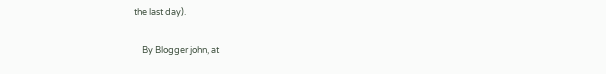the last day).

    By Blogger john, at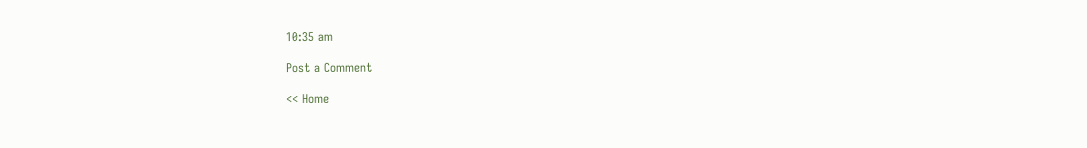10:35 am

Post a Comment

<< Home